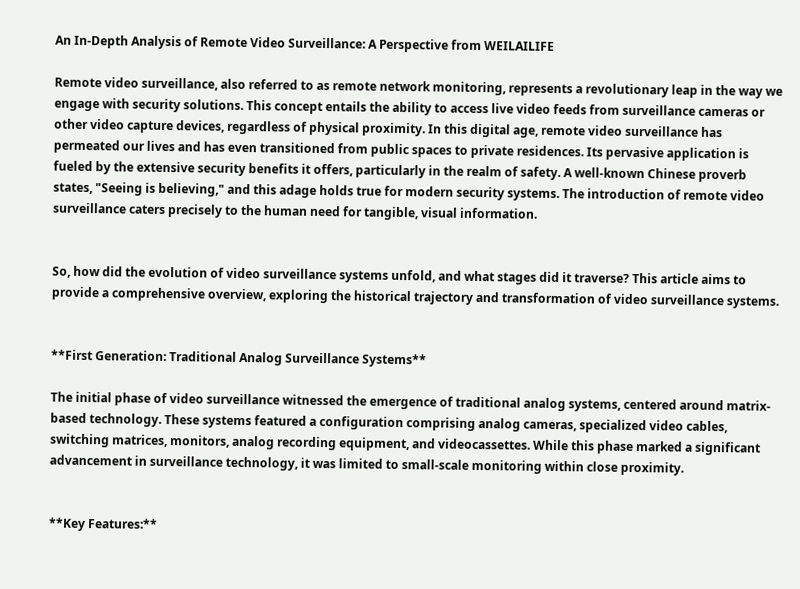An In-Depth Analysis of Remote Video Surveillance: A Perspective from WEILAILIFE

Remote video surveillance, also referred to as remote network monitoring, represents a revolutionary leap in the way we engage with security solutions. This concept entails the ability to access live video feeds from surveillance cameras or other video capture devices, regardless of physical proximity. In this digital age, remote video surveillance has permeated our lives and has even transitioned from public spaces to private residences. Its pervasive application is fueled by the extensive security benefits it offers, particularly in the realm of safety. A well-known Chinese proverb states, "Seeing is believing," and this adage holds true for modern security systems. The introduction of remote video surveillance caters precisely to the human need for tangible, visual information.


So, how did the evolution of video surveillance systems unfold, and what stages did it traverse? This article aims to provide a comprehensive overview, exploring the historical trajectory and transformation of video surveillance systems.


**First Generation: Traditional Analog Surveillance Systems**

The initial phase of video surveillance witnessed the emergence of traditional analog systems, centered around matrix-based technology. These systems featured a configuration comprising analog cameras, specialized video cables, switching matrices, monitors, analog recording equipment, and videocassettes. While this phase marked a significant advancement in surveillance technology, it was limited to small-scale monitoring within close proximity.


**Key Features:**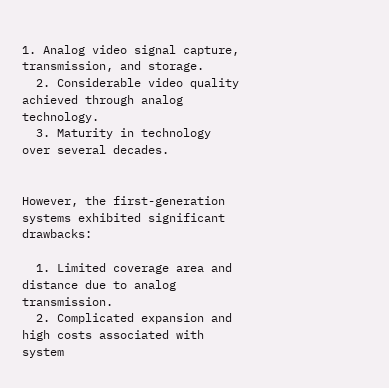1. Analog video signal capture, transmission, and storage.
  2. Considerable video quality achieved through analog technology.
  3. Maturity in technology over several decades.


However, the first-generation systems exhibited significant drawbacks:

  1. Limited coverage area and distance due to analog transmission.
  2. Complicated expansion and high costs associated with system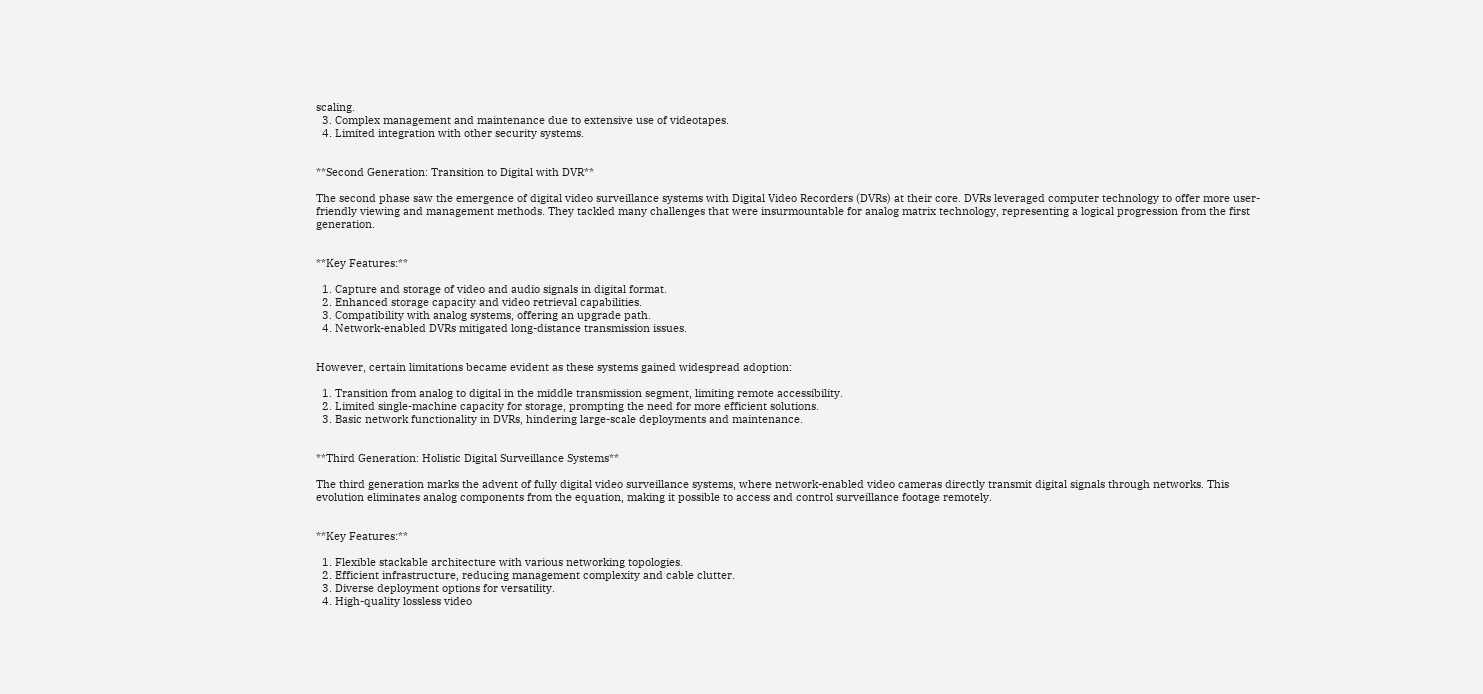scaling.
  3. Complex management and maintenance due to extensive use of videotapes.
  4. Limited integration with other security systems.


**Second Generation: Transition to Digital with DVR**

The second phase saw the emergence of digital video surveillance systems with Digital Video Recorders (DVRs) at their core. DVRs leveraged computer technology to offer more user-friendly viewing and management methods. They tackled many challenges that were insurmountable for analog matrix technology, representing a logical progression from the first generation.


**Key Features:**

  1. Capture and storage of video and audio signals in digital format.
  2. Enhanced storage capacity and video retrieval capabilities.
  3. Compatibility with analog systems, offering an upgrade path.
  4. Network-enabled DVRs mitigated long-distance transmission issues.


However, certain limitations became evident as these systems gained widespread adoption:

  1. Transition from analog to digital in the middle transmission segment, limiting remote accessibility.
  2. Limited single-machine capacity for storage, prompting the need for more efficient solutions.
  3. Basic network functionality in DVRs, hindering large-scale deployments and maintenance.


**Third Generation: Holistic Digital Surveillance Systems**

The third generation marks the advent of fully digital video surveillance systems, where network-enabled video cameras directly transmit digital signals through networks. This evolution eliminates analog components from the equation, making it possible to access and control surveillance footage remotely.


**Key Features:**

  1. Flexible stackable architecture with various networking topologies.
  2. Efficient infrastructure, reducing management complexity and cable clutter.
  3. Diverse deployment options for versatility.
  4. High-quality lossless video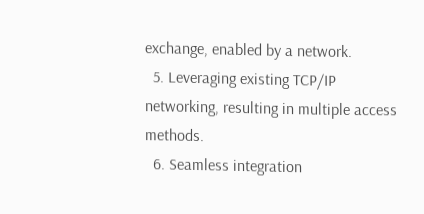exchange, enabled by a network.
  5. Leveraging existing TCP/IP networking, resulting in multiple access methods.
  6. Seamless integration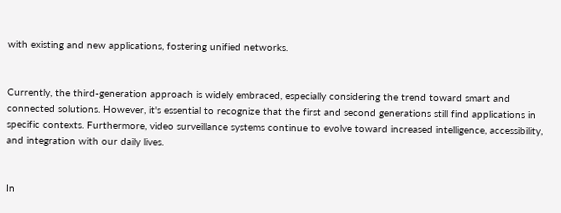with existing and new applications, fostering unified networks.


Currently, the third-generation approach is widely embraced, especially considering the trend toward smart and connected solutions. However, it's essential to recognize that the first and second generations still find applications in specific contexts. Furthermore, video surveillance systems continue to evolve toward increased intelligence, accessibility, and integration with our daily lives.


In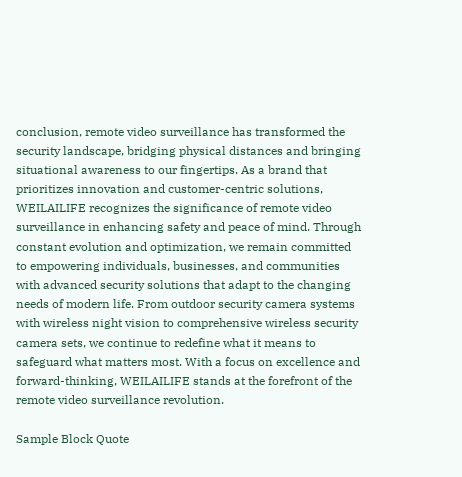conclusion, remote video surveillance has transformed the security landscape, bridging physical distances and bringing situational awareness to our fingertips. As a brand that prioritizes innovation and customer-centric solutions, WEILAILIFE recognizes the significance of remote video surveillance in enhancing safety and peace of mind. Through constant evolution and optimization, we remain committed to empowering individuals, businesses, and communities with advanced security solutions that adapt to the changing needs of modern life. From outdoor security camera systems with wireless night vision to comprehensive wireless security camera sets, we continue to redefine what it means to safeguard what matters most. With a focus on excellence and forward-thinking, WEILAILIFE stands at the forefront of the remote video surveillance revolution.

Sample Block Quote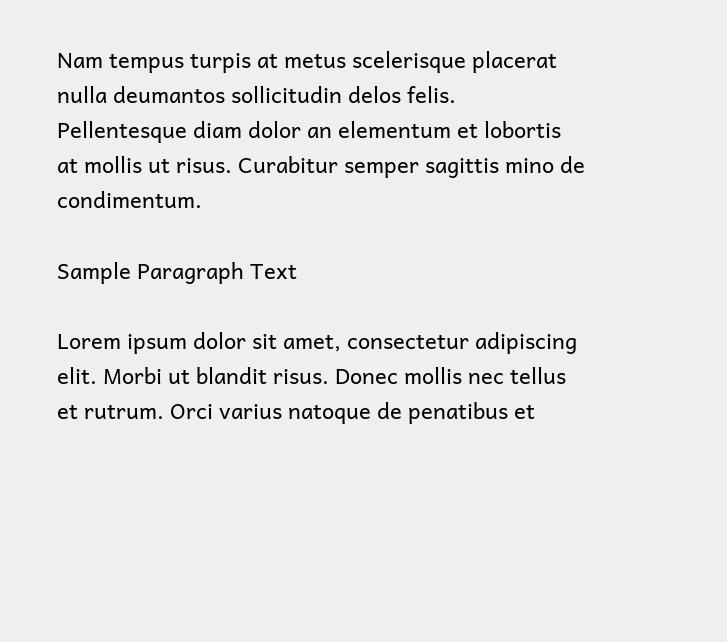Nam tempus turpis at metus scelerisque placerat nulla deumantos sollicitudin delos felis. Pellentesque diam dolor an elementum et lobortis at mollis ut risus. Curabitur semper sagittis mino de condimentum.

Sample Paragraph Text

Lorem ipsum dolor sit amet, consectetur adipiscing elit. Morbi ut blandit risus. Donec mollis nec tellus et rutrum. Orci varius natoque de penatibus et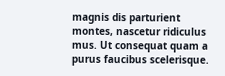magnis dis parturient montes, nascetur ridiculus mus. Ut consequat quam a purus faucibus scelerisque.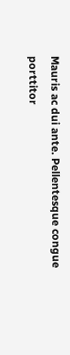Mauris ac dui ante. Pellentesque congue porttitor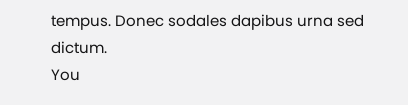tempus. Donec sodales dapibus urna sed dictum.
You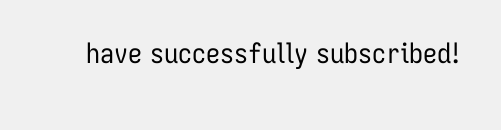have successfully subscribed!